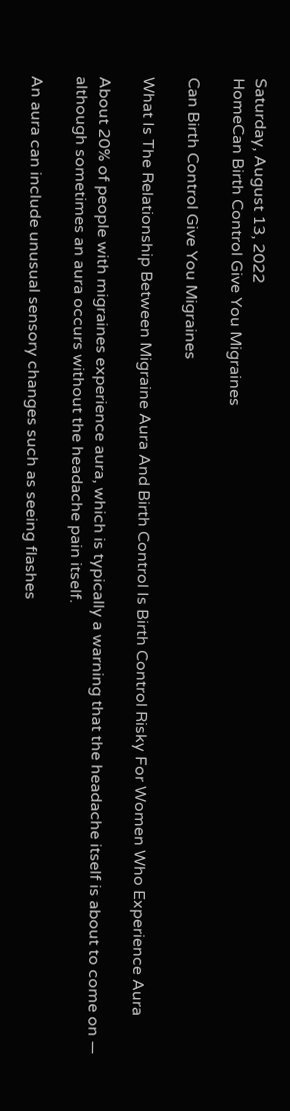Saturday, August 13, 2022
HomeCan Birth Control Give You Migraines

Can Birth Control Give You Migraines

What Is The Relationship Between Migraine Aura And Birth Control Is Birth Control Risky For Women Who Experience Aura

About 20% of people with migraines experience aura, which is typically a warning that the headache itself is about to come on — although sometimes an aura occurs without the headache pain itself.

An aura can include unusual sensory changes such as seeing flashes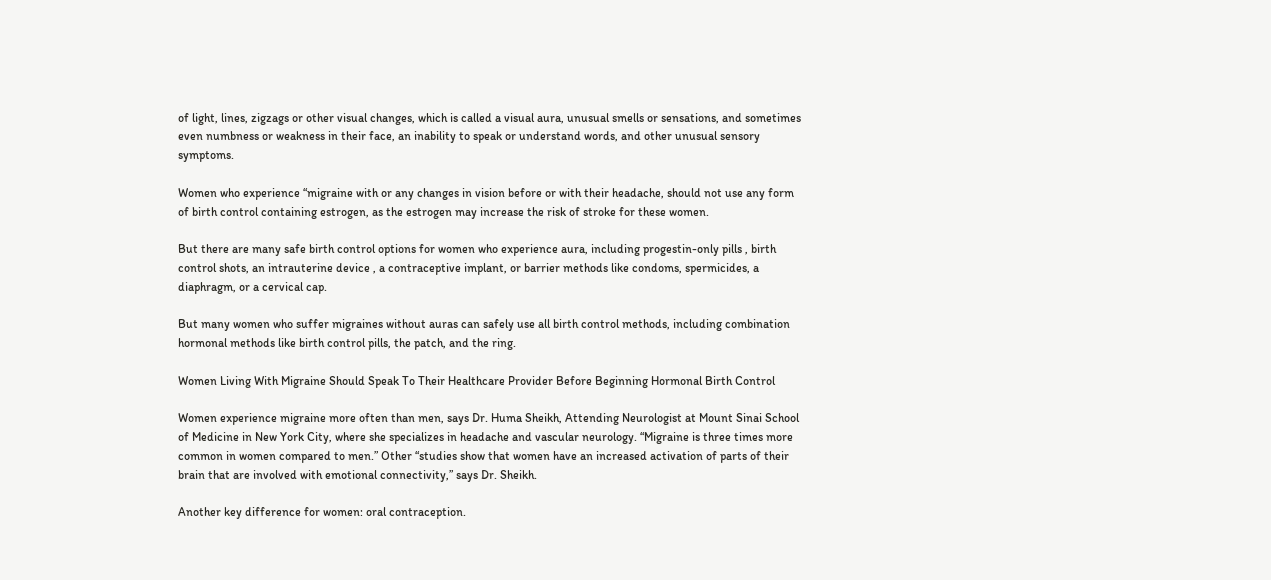of light, lines, zigzags or other visual changes, which is called a visual aura, unusual smells or sensations, and sometimes even numbness or weakness in their face, an inability to speak or understand words, and other unusual sensory symptoms.

Women who experience “migraine with or any changes in vision before or with their headache, should not use any form of birth control containing estrogen, as the estrogen may increase the risk of stroke for these women.

But there are many safe birth control options for women who experience aura, including progestin-only pills , birth control shots, an intrauterine device , a contraceptive implant, or barrier methods like condoms, spermicides, a diaphragm, or a cervical cap.

But many women who suffer migraines without auras can safely use all birth control methods, including combination hormonal methods like birth control pills, the patch, and the ring.

Women Living With Migraine Should Speak To Their Healthcare Provider Before Beginning Hormonal Birth Control

Women experience migraine more often than men, says Dr. Huma Sheikh, Attending Neurologist at Mount Sinai School of Medicine in New York City, where she specializes in headache and vascular neurology. “Migraine is three times more common in women compared to men.” Other “studies show that women have an increased activation of parts of their brain that are involved with emotional connectivity,” says Dr. Sheikh.

Another key difference for women: oral contraception.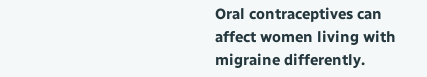Oral contraceptives can affect women living with migraine differently.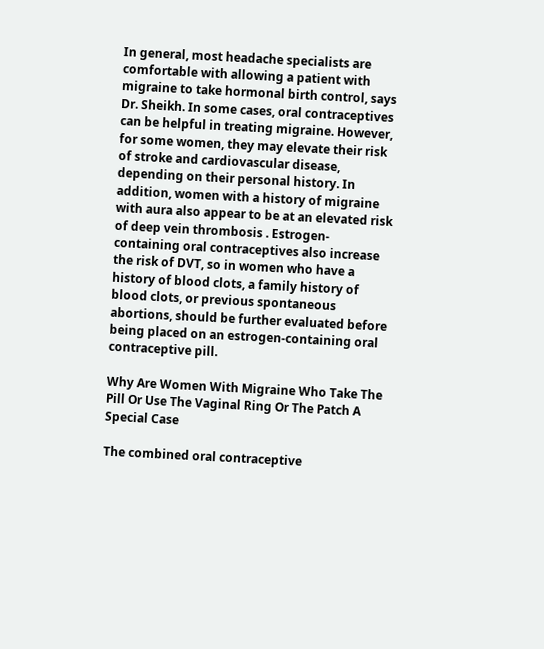In general, most headache specialists are comfortable with allowing a patient with migraine to take hormonal birth control, says Dr. Sheikh. In some cases, oral contraceptives can be helpful in treating migraine. However, for some women, they may elevate their risk of stroke and cardiovascular disease, depending on their personal history. In addition, women with a history of migraine with aura also appear to be at an elevated risk of deep vein thrombosis . Estrogen-containing oral contraceptives also increase the risk of DVT, so in women who have a history of blood clots, a family history of blood clots, or previous spontaneous abortions, should be further evaluated before being placed on an estrogen-containing oral contraceptive pill.

Why Are Women With Migraine Who Take The Pill Or Use The Vaginal Ring Or The Patch A Special Case

The combined oral contraceptive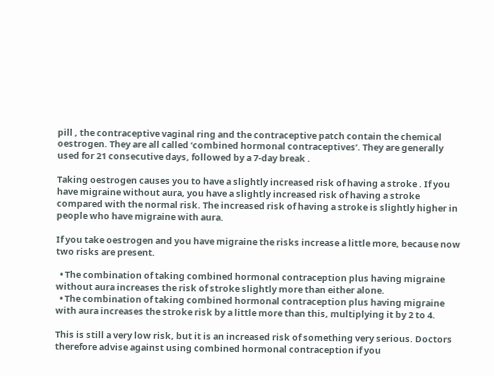pill , the contraceptive vaginal ring and the contraceptive patch contain the chemical oestrogen. They are all called ‘combined hormonal contraceptives’. They are generally used for 21 consecutive days, followed by a 7-day break .

Taking oestrogen causes you to have a slightly increased risk of having a stroke . If you have migraine without aura, you have a slightly increased risk of having a stroke compared with the normal risk. The increased risk of having a stroke is slightly higher in people who have migraine with aura.

If you take oestrogen and you have migraine the risks increase a little more, because now two risks are present.

  • The combination of taking combined hormonal contraception plus having migraine without aura increases the risk of stroke slightly more than either alone.
  • The combination of taking combined hormonal contraception plus having migraine with aura increases the stroke risk by a little more than this, multiplying it by 2 to 4.

This is still a very low risk, but it is an increased risk of something very serious. Doctors therefore advise against using combined hormonal contraception if you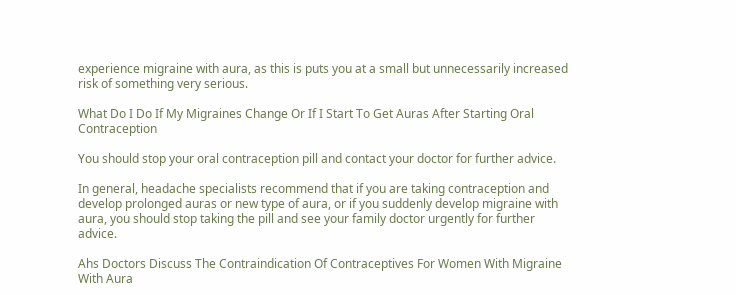experience migraine with aura, as this is puts you at a small but unnecessarily increased risk of something very serious.

What Do I Do If My Migraines Change Or If I Start To Get Auras After Starting Oral Contraception

You should stop your oral contraception pill and contact your doctor for further advice.

In general, headache specialists recommend that if you are taking contraception and develop prolonged auras or new type of aura, or if you suddenly develop migraine with aura, you should stop taking the pill and see your family doctor urgently for further advice.

Ahs Doctors Discuss The Contraindication Of Contraceptives For Women With Migraine With Aura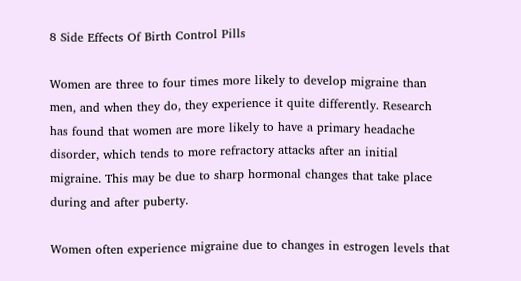8 Side Effects Of Birth Control Pills

Women are three to four times more likely to develop migraine than men, and when they do, they experience it quite differently. Research has found that women are more likely to have a primary headache disorder, which tends to more refractory attacks after an initial migraine. This may be due to sharp hormonal changes that take place during and after puberty.

Women often experience migraine due to changes in estrogen levels that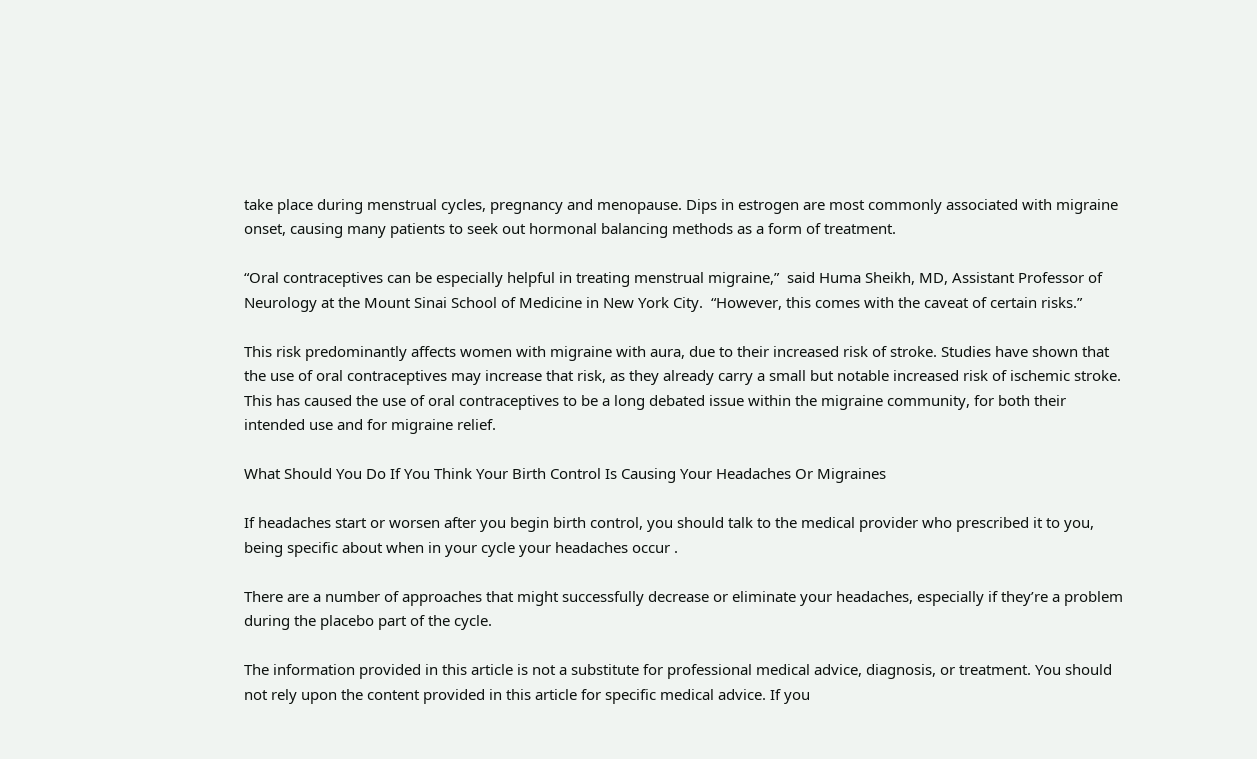take place during menstrual cycles, pregnancy and menopause. Dips in estrogen are most commonly associated with migraine onset, causing many patients to seek out hormonal balancing methods as a form of treatment.

“Oral contraceptives can be especially helpful in treating menstrual migraine,”  said Huma Sheikh, MD, Assistant Professor of Neurology at the Mount Sinai School of Medicine in New York City.  “However, this comes with the caveat of certain risks.”

This risk predominantly affects women with migraine with aura, due to their increased risk of stroke. Studies have shown that the use of oral contraceptives may increase that risk, as they already carry a small but notable increased risk of ischemic stroke. This has caused the use of oral contraceptives to be a long debated issue within the migraine community, for both their intended use and for migraine relief.

What Should You Do If You Think Your Birth Control Is Causing Your Headaches Or Migraines

If headaches start or worsen after you begin birth control, you should talk to the medical provider who prescribed it to you, being specific about when in your cycle your headaches occur .

There are a number of approaches that might successfully decrease or eliminate your headaches, especially if they’re a problem during the placebo part of the cycle.

The information provided in this article is not a substitute for professional medical advice, diagnosis, or treatment. You should not rely upon the content provided in this article for specific medical advice. If you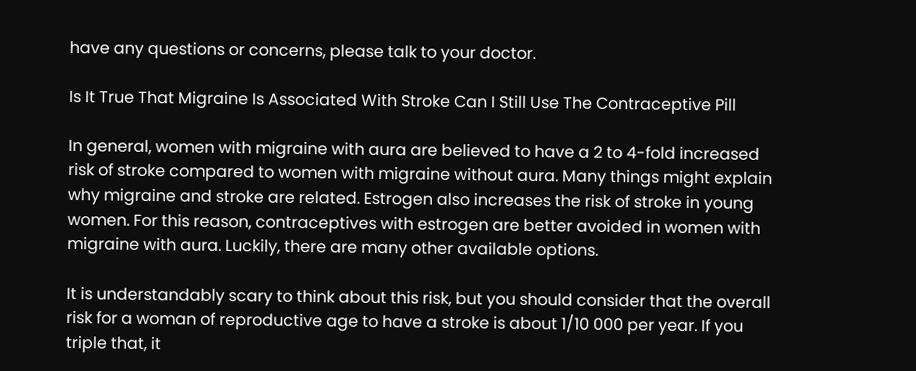have any questions or concerns, please talk to your doctor.

Is It True That Migraine Is Associated With Stroke Can I Still Use The Contraceptive Pill

In general, women with migraine with aura are believed to have a 2 to 4-fold increased risk of stroke compared to women with migraine without aura. Many things might explain why migraine and stroke are related. Estrogen also increases the risk of stroke in young women. For this reason, contraceptives with estrogen are better avoided in women with migraine with aura. Luckily, there are many other available options.

It is understandably scary to think about this risk, but you should consider that the overall risk for a woman of reproductive age to have a stroke is about 1/10 000 per year. If you triple that, it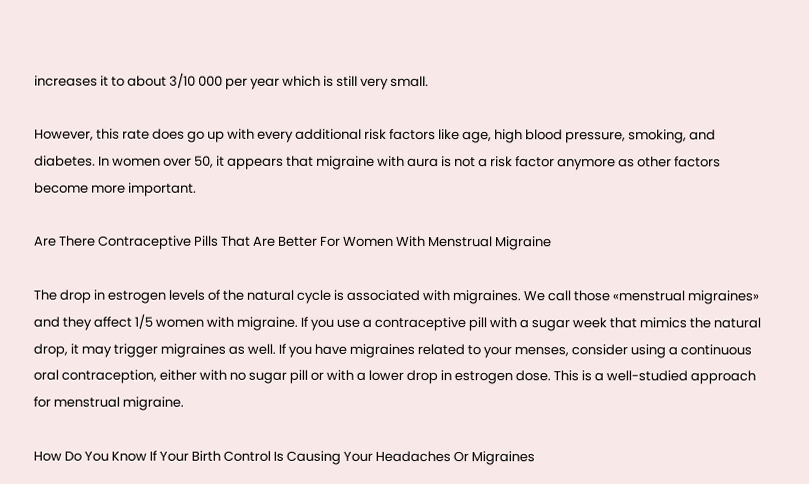increases it to about 3/10 000 per year which is still very small.

However, this rate does go up with every additional risk factors like age, high blood pressure, smoking, and diabetes. In women over 50, it appears that migraine with aura is not a risk factor anymore as other factors become more important.

Are There Contraceptive Pills That Are Better For Women With Menstrual Migraine

The drop in estrogen levels of the natural cycle is associated with migraines. We call those «menstrual migraines» and they affect 1/5 women with migraine. If you use a contraceptive pill with a sugar week that mimics the natural drop, it may trigger migraines as well. If you have migraines related to your menses, consider using a continuous oral contraception, either with no sugar pill or with a lower drop in estrogen dose. This is a well-studied approach for menstrual migraine.

How Do You Know If Your Birth Control Is Causing Your Headaches Or Migraines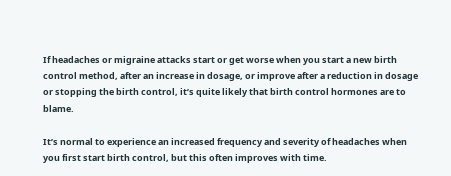If headaches or migraine attacks start or get worse when you start a new birth control method, after an increase in dosage, or improve after a reduction in dosage or stopping the birth control, it’s quite likely that birth control hormones are to blame.

It’s normal to experience an increased frequency and severity of headaches when you first start birth control, but this often improves with time.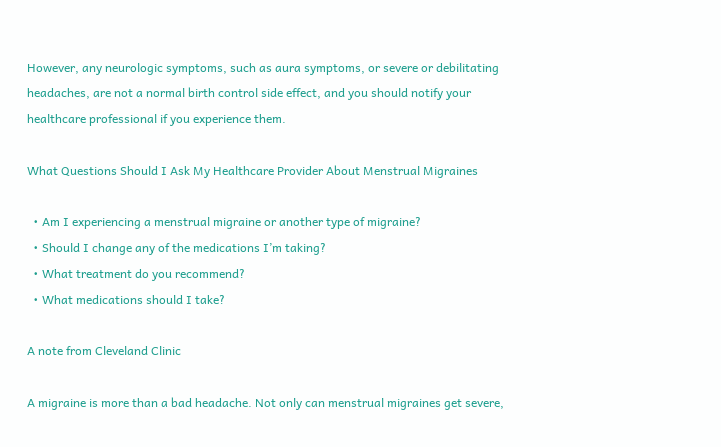However, any neurologic symptoms, such as aura symptoms, or severe or debilitating headaches, are not a normal birth control side effect, and you should notify your healthcare professional if you experience them.

What Questions Should I Ask My Healthcare Provider About Menstrual Migraines

  • Am I experiencing a menstrual migraine or another type of migraine?
  • Should I change any of the medications I’m taking?
  • What treatment do you recommend?
  • What medications should I take?

A note from Cleveland Clinic

A migraine is more than a bad headache. Not only can menstrual migraines get severe,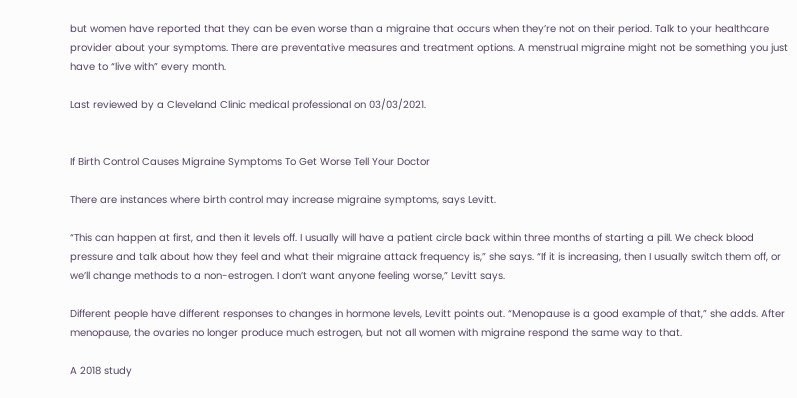but women have reported that they can be even worse than a migraine that occurs when they’re not on their period. Talk to your healthcare provider about your symptoms. There are preventative measures and treatment options. A menstrual migraine might not be something you just have to “live with” every month.

Last reviewed by a Cleveland Clinic medical professional on 03/03/2021.


If Birth Control Causes Migraine Symptoms To Get Worse Tell Your Doctor

There are instances where birth control may increase migraine symptoms, says Levitt.

“This can happen at first, and then it levels off. I usually will have a patient circle back within three months of starting a pill. We check blood pressure and talk about how they feel and what their migraine attack frequency is,” she says. “If it is increasing, then I usually switch them off, or we’ll change methods to a non-estrogen. I don’t want anyone feeling worse,” Levitt says.

Different people have different responses to changes in hormone levels, Levitt points out. “Menopause is a good example of that,” she adds. After menopause, the ovaries no longer produce much estrogen, but not all women with migraine respond the same way to that.

A 2018 study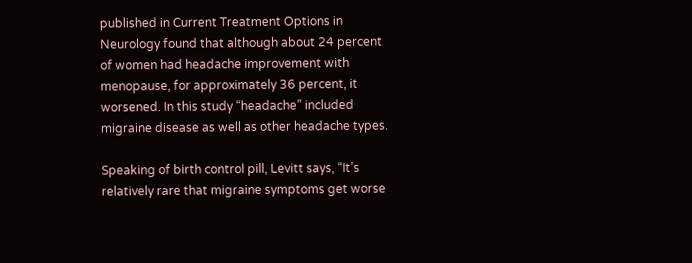published in Current Treatment Options in Neurology found that although about 24 percent of women had headache improvement with menopause, for approximately 36 percent, it worsened. In this study “headache” included migraine disease as well as other headache types.

Speaking of birth control pill, Levitt says, “It’s relatively rare that migraine symptoms get worse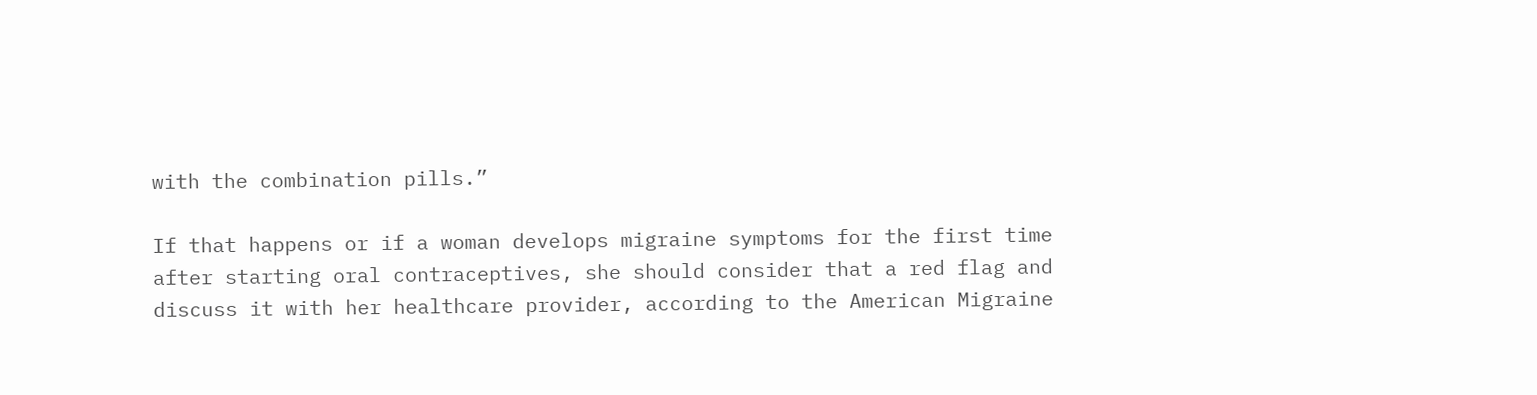with the combination pills.”

If that happens or if a woman develops migraine symptoms for the first time after starting oral contraceptives, she should consider that a red flag and discuss it with her healthcare provider, according to the American Migraine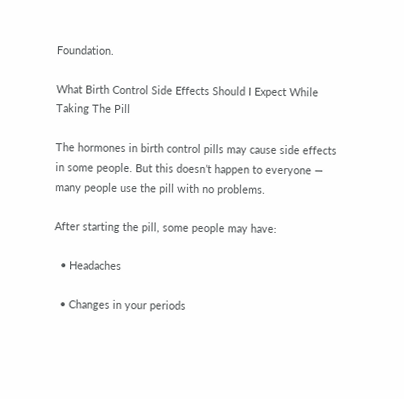Foundation.

What Birth Control Side Effects Should I Expect While Taking The Pill

The hormones in birth control pills may cause side effects in some people. But this doesn’t happen to everyone — many people use the pill with no problems.

After starting the pill, some people may have:

  • Headaches

  • Changes in your periods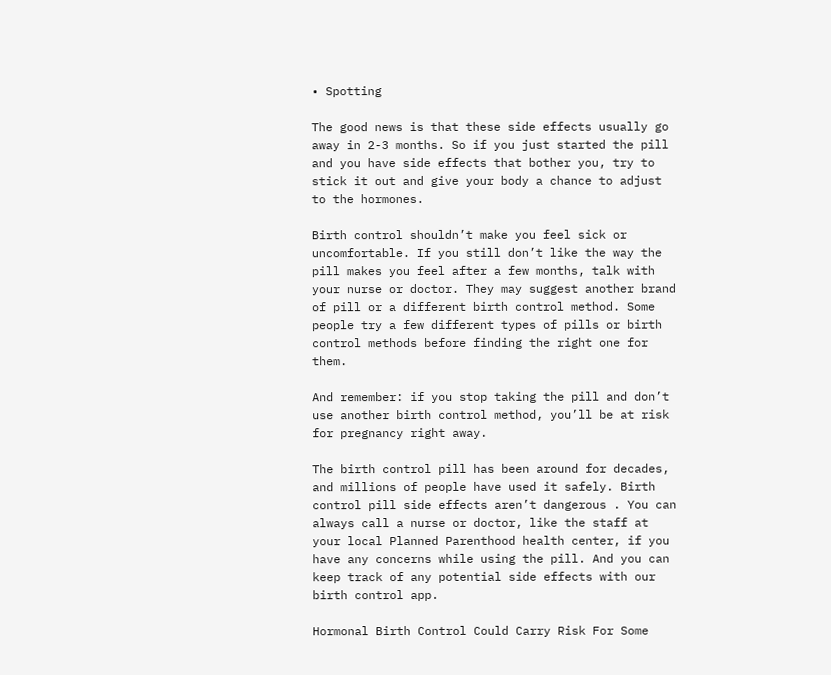• Spotting

The good news is that these side effects usually go away in 2-3 months. So if you just started the pill and you have side effects that bother you, try to stick it out and give your body a chance to adjust to the hormones.

Birth control shouldn’t make you feel sick or uncomfortable. If you still don’t like the way the pill makes you feel after a few months, talk with your nurse or doctor. They may suggest another brand of pill or a different birth control method. Some people try a few different types of pills or birth control methods before finding the right one for them.

And remember: if you stop taking the pill and don’t use another birth control method, you’ll be at risk for pregnancy right away.

The birth control pill has been around for decades, and millions of people have used it safely. Birth control pill side effects aren’t dangerous . You can always call a nurse or doctor, like the staff at your local Planned Parenthood health center, if you have any concerns while using the pill. And you can keep track of any potential side effects with our birth control app.

Hormonal Birth Control Could Carry Risk For Some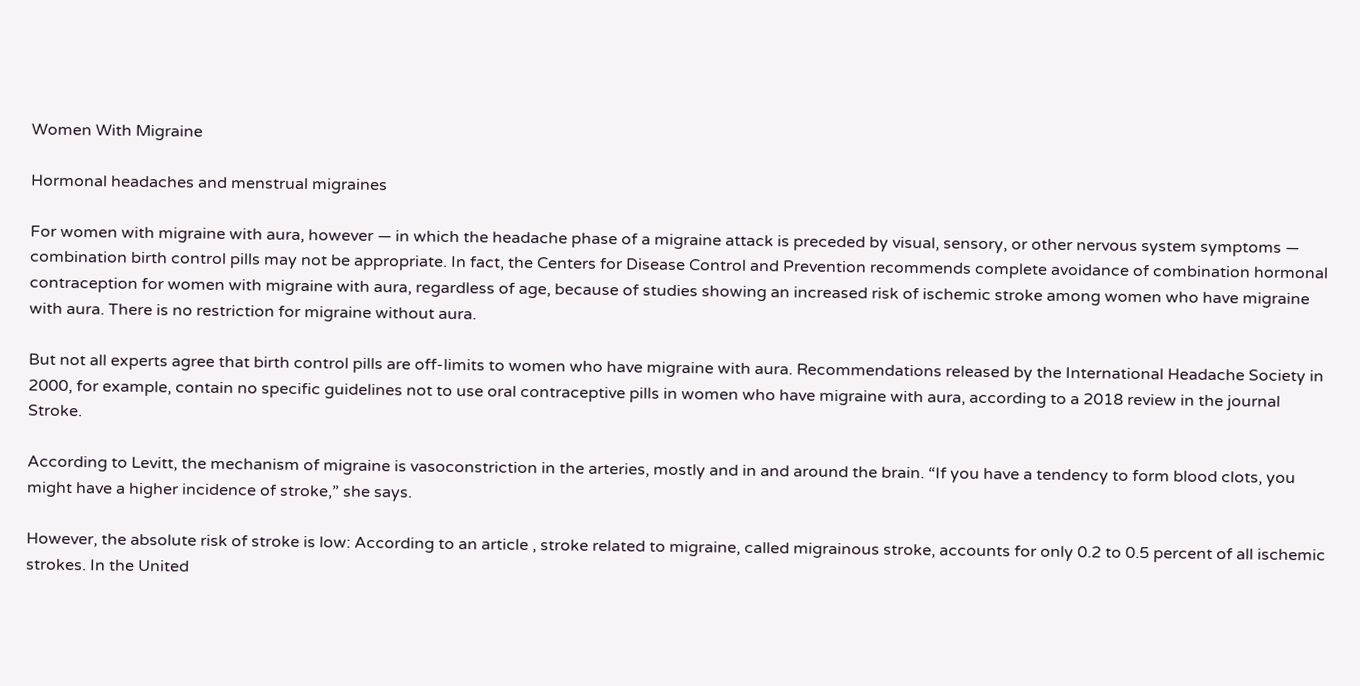Women With Migraine

Hormonal headaches and menstrual migraines

For women with migraine with aura, however — in which the headache phase of a migraine attack is preceded by visual, sensory, or other nervous system symptoms — combination birth control pills may not be appropriate. In fact, the Centers for Disease Control and Prevention recommends complete avoidance of combination hormonal contraception for women with migraine with aura, regardless of age, because of studies showing an increased risk of ischemic stroke among women who have migraine with aura. There is no restriction for migraine without aura.

But not all experts agree that birth control pills are off-limits to women who have migraine with aura. Recommendations released by the International Headache Society in 2000, for example, contain no specific guidelines not to use oral contraceptive pills in women who have migraine with aura, according to a 2018 review in the journal Stroke.

According to Levitt, the mechanism of migraine is vasoconstriction in the arteries, mostly and in and around the brain. “If you have a tendency to form blood clots, you might have a higher incidence of stroke,” she says.

However, the absolute risk of stroke is low: According to an article , stroke related to migraine, called migrainous stroke, accounts for only 0.2 to 0.5 percent of all ischemic strokes. In the United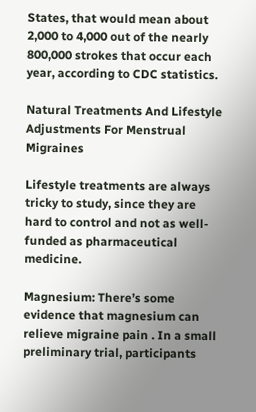States, that would mean about 2,000 to 4,000 out of the nearly 800,000 strokes that occur each year, according to CDC statistics.

Natural Treatments And Lifestyle Adjustments For Menstrual Migraines

Lifestyle treatments are always tricky to study, since they are hard to control and not as well-funded as pharmaceutical medicine.

Magnesium: There’s some evidence that magnesium can relieve migraine pain . In a small preliminary trial, participants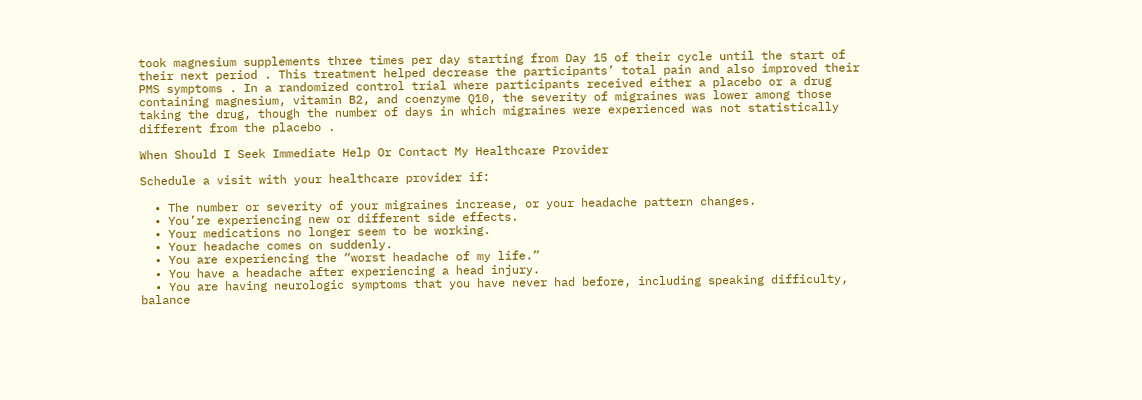took magnesium supplements three times per day starting from Day 15 of their cycle until the start of their next period . This treatment helped decrease the participants’ total pain and also improved their PMS symptoms . In a randomized control trial where participants received either a placebo or a drug containing magnesium, vitamin B2, and coenzyme Q10, the severity of migraines was lower among those taking the drug, though the number of days in which migraines were experienced was not statistically different from the placebo .

When Should I Seek Immediate Help Or Contact My Healthcare Provider

Schedule a visit with your healthcare provider if:

  • The number or severity of your migraines increase, or your headache pattern changes.
  • You’re experiencing new or different side effects.
  • Your medications no longer seem to be working.
  • Your headache comes on suddenly.
  • You are experiencing the “worst headache of my life.”
  • You have a headache after experiencing a head injury.
  • You are having neurologic symptoms that you have never had before, including speaking difficulty, balance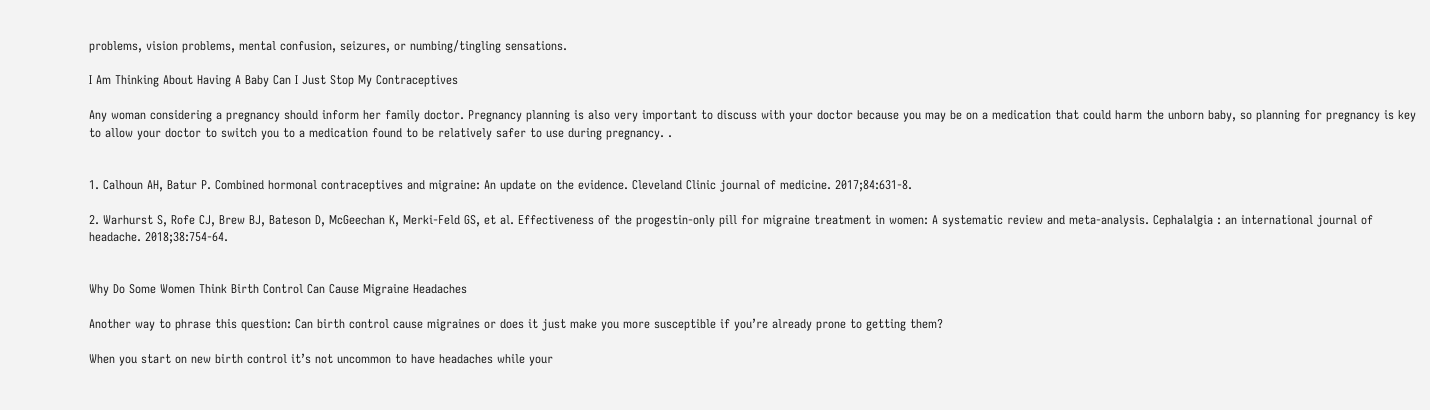problems, vision problems, mental confusion, seizures, or numbing/tingling sensations.

I Am Thinking About Having A Baby Can I Just Stop My Contraceptives

Any woman considering a pregnancy should inform her family doctor. Pregnancy planning is also very important to discuss with your doctor because you may be on a medication that could harm the unborn baby, so planning for pregnancy is key to allow your doctor to switch you to a medication found to be relatively safer to use during pregnancy. .


1. Calhoun AH, Batur P. Combined hormonal contraceptives and migraine: An update on the evidence. Cleveland Clinic journal of medicine. 2017;84:631-8.

2. Warhurst S, Rofe CJ, Brew BJ, Bateson D, McGeechan K, Merki-Feld GS, et al. Effectiveness of the progestin-only pill for migraine treatment in women: A systematic review and meta-analysis. Cephalalgia : an international journal of headache. 2018;38:754-64.


Why Do Some Women Think Birth Control Can Cause Migraine Headaches

Another way to phrase this question: Can birth control cause migraines or does it just make you more susceptible if you’re already prone to getting them?

When you start on new birth control it’s not uncommon to have headaches while your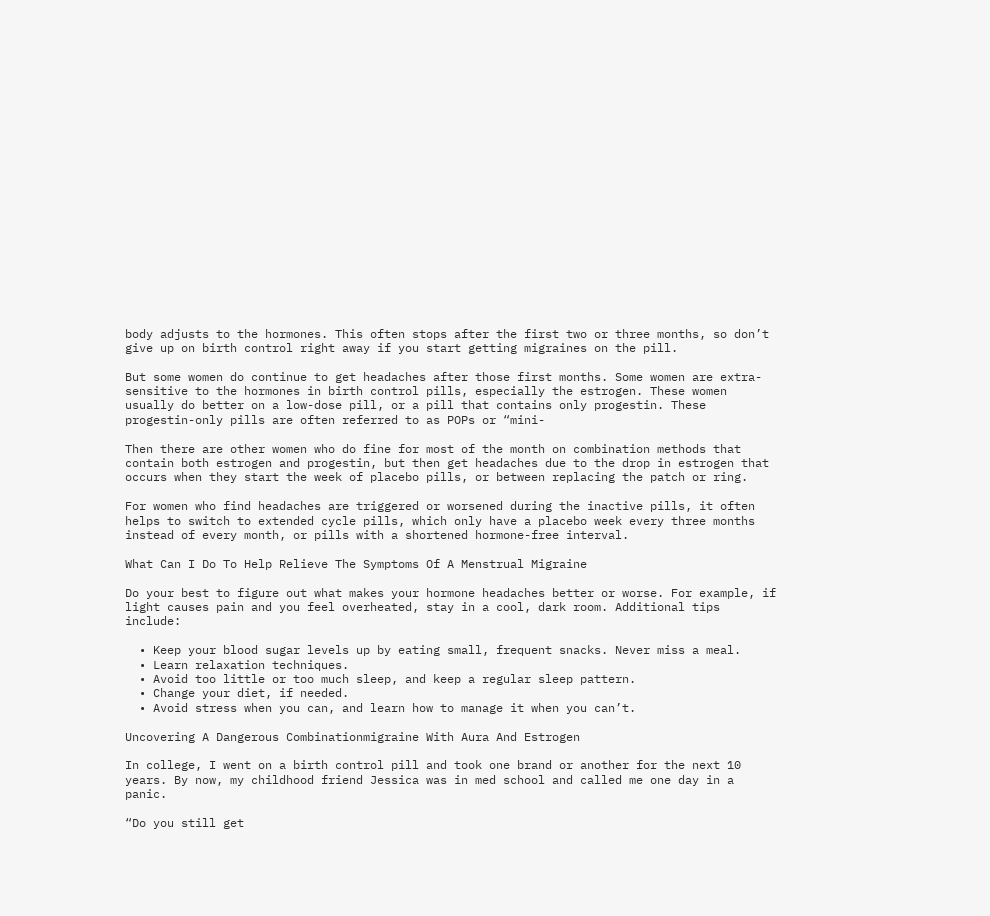body adjusts to the hormones. This often stops after the first two or three months, so don’t give up on birth control right away if you start getting migraines on the pill.

But some women do continue to get headaches after those first months. Some women are extra-sensitive to the hormones in birth control pills, especially the estrogen. These women usually do better on a low-dose pill, or a pill that contains only progestin. These progestin-only pills are often referred to as POPs or “mini-

Then there are other women who do fine for most of the month on combination methods that contain both estrogen and progestin, but then get headaches due to the drop in estrogen that occurs when they start the week of placebo pills, or between replacing the patch or ring.

For women who find headaches are triggered or worsened during the inactive pills, it often helps to switch to extended cycle pills, which only have a placebo week every three months instead of every month, or pills with a shortened hormone-free interval.

What Can I Do To Help Relieve The Symptoms Of A Menstrual Migraine

Do your best to figure out what makes your hormone headaches better or worse. For example, if light causes pain and you feel overheated, stay in a cool, dark room. Additional tips include:

  • Keep your blood sugar levels up by eating small, frequent snacks. Never miss a meal.
  • Learn relaxation techniques.
  • Avoid too little or too much sleep, and keep a regular sleep pattern.
  • Change your diet, if needed.
  • Avoid stress when you can, and learn how to manage it when you can’t.

Uncovering A Dangerous Combinationmigraine With Aura And Estrogen

In college, I went on a birth control pill and took one brand or another for the next 10 years. By now, my childhood friend Jessica was in med school and called me one day in a panic.

“Do you still get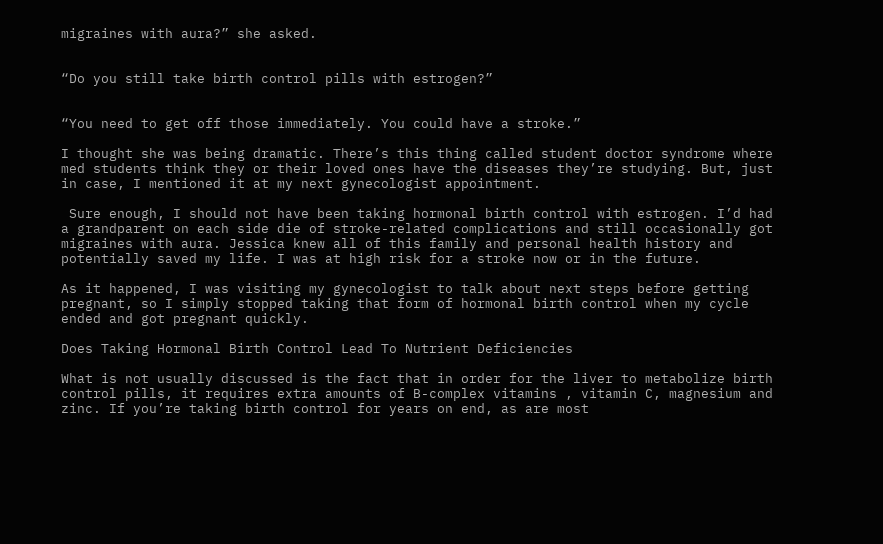migraines with aura?” she asked.


“Do you still take birth control pills with estrogen?”


“You need to get off those immediately. You could have a stroke.”

I thought she was being dramatic. There’s this thing called student doctor syndrome where med students think they or their loved ones have the diseases they’re studying. But, just in case, I mentioned it at my next gynecologist appointment.

 Sure enough, I should not have been taking hormonal birth control with estrogen. I’d had a grandparent on each side die of stroke-related complications and still occasionally got migraines with aura. Jessica knew all of this family and personal health history and potentially saved my life. I was at high risk for a stroke now or in the future.

As it happened, I was visiting my gynecologist to talk about next steps before getting pregnant, so I simply stopped taking that form of hormonal birth control when my cycle ended and got pregnant quickly.

Does Taking Hormonal Birth Control Lead To Nutrient Deficiencies

What is not usually discussed is the fact that in order for the liver to metabolize birth control pills, it requires extra amounts of B-complex vitamins , vitamin C, magnesium and zinc. If you’re taking birth control for years on end, as are most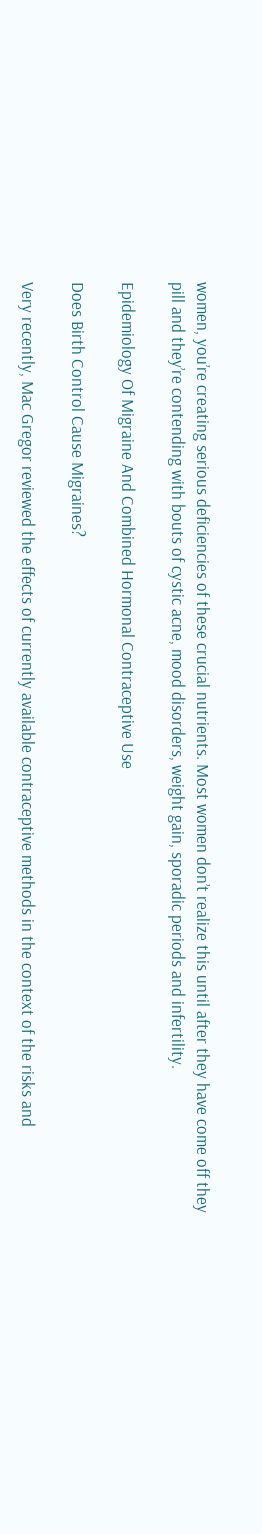women, you’re creating serious deficiencies of these crucial nutrients. Most women don’t realize this until after they have come off they pill and they’re contending with bouts of cystic acne, mood disorders, weight gain, sporadic periods and infertility.

Epidemiology Of Migraine And Combined Hormonal Contraceptive Use

Does Birth Control Cause Migraines?

Very recently, Mac Gregor reviewed the effects of currently available contraceptive methods in the context of the risks and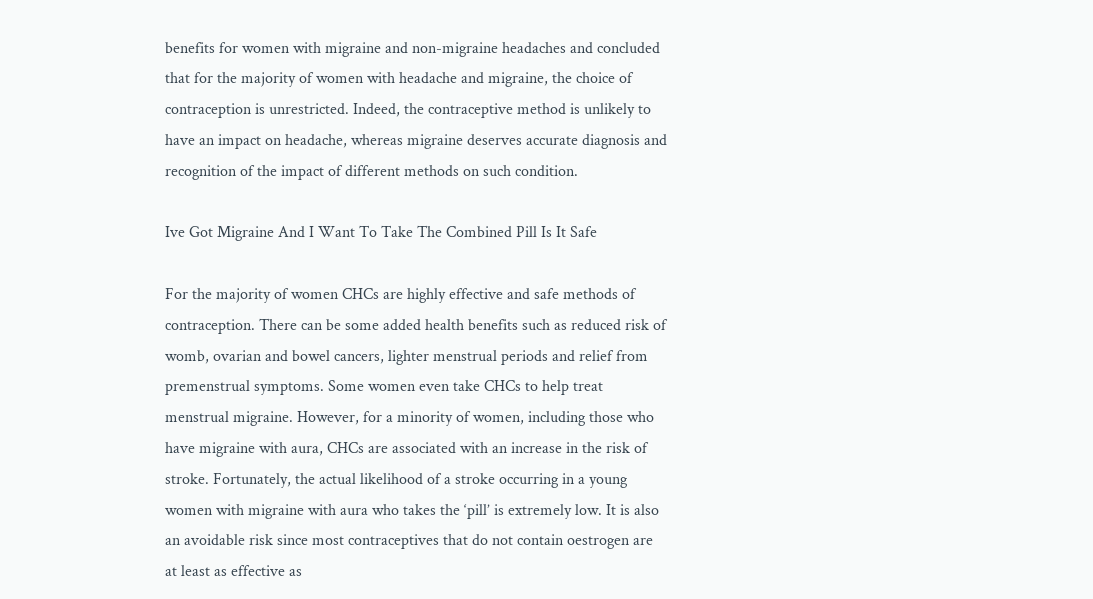benefits for women with migraine and non-migraine headaches and concluded that for the majority of women with headache and migraine, the choice of contraception is unrestricted. Indeed, the contraceptive method is unlikely to have an impact on headache, whereas migraine deserves accurate diagnosis and recognition of the impact of different methods on such condition.

Ive Got Migraine And I Want To Take The Combined Pill Is It Safe

For the majority of women CHCs are highly effective and safe methods of contraception. There can be some added health benefits such as reduced risk of womb, ovarian and bowel cancers, lighter menstrual periods and relief from premenstrual symptoms. Some women even take CHCs to help treat menstrual migraine. However, for a minority of women, including those who have migraine with aura, CHCs are associated with an increase in the risk of stroke. Fortunately, the actual likelihood of a stroke occurring in a young women with migraine with aura who takes the ‘pill’ is extremely low. It is also an avoidable risk since most contraceptives that do not contain oestrogen are at least as effective as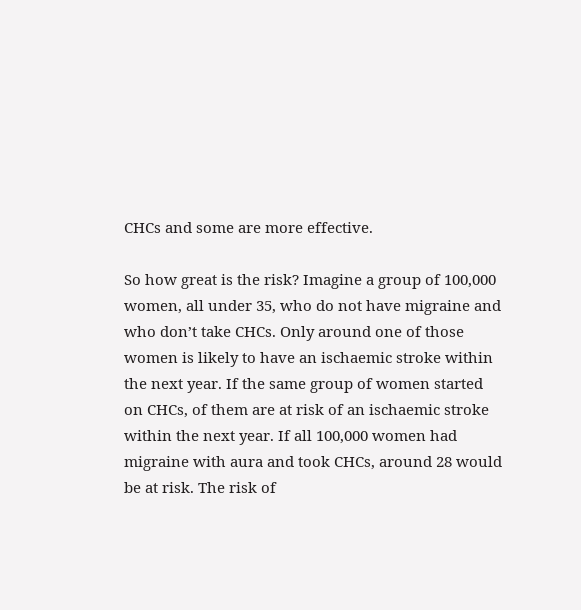CHCs and some are more effective.

So how great is the risk? Imagine a group of 100,000 women, all under 35, who do not have migraine and who don’t take CHCs. Only around one of those women is likely to have an ischaemic stroke within the next year. If the same group of women started on CHCs, of them are at risk of an ischaemic stroke within the next year. If all 100,000 women had migraine with aura and took CHCs, around 28 would be at risk. The risk of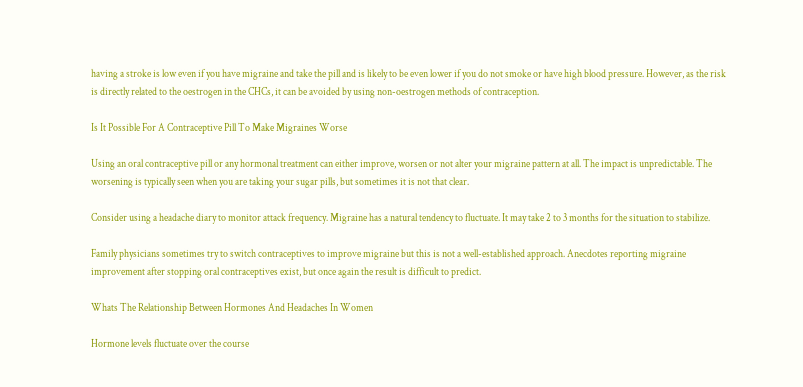having a stroke is low even if you have migraine and take the pill and is likely to be even lower if you do not smoke or have high blood pressure. However, as the risk is directly related to the oestrogen in the CHCs, it can be avoided by using non-oestrogen methods of contraception.

Is It Possible For A Contraceptive Pill To Make Migraines Worse

Using an oral contraceptive pill or any hormonal treatment can either improve, worsen or not alter your migraine pattern at all. The impact is unpredictable. The worsening is typically seen when you are taking your sugar pills, but sometimes it is not that clear.

Consider using a headache diary to monitor attack frequency. Migraine has a natural tendency to fluctuate. It may take 2 to 3 months for the situation to stabilize.

Family physicians sometimes try to switch contraceptives to improve migraine but this is not a well-established approach. Anecdotes reporting migraine improvement after stopping oral contraceptives exist, but once again the result is difficult to predict.

Whats The Relationship Between Hormones And Headaches In Women

Hormone levels fluctuate over the course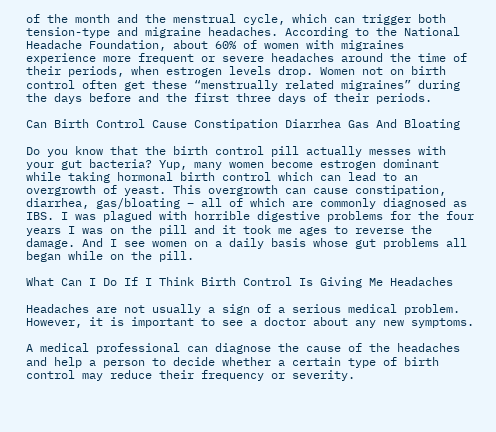of the month and the menstrual cycle, which can trigger both tension-type and migraine headaches. According to the National Headache Foundation, about 60% of women with migraines experience more frequent or severe headaches around the time of their periods, when estrogen levels drop. Women not on birth control often get these “menstrually related migraines” during the days before and the first three days of their periods.

Can Birth Control Cause Constipation Diarrhea Gas And Bloating

Do you know that the birth control pill actually messes with your gut bacteria? Yup, many women become estrogen dominant while taking hormonal birth control which can lead to an overgrowth of yeast. This overgrowth can cause constipation, diarrhea, gas/bloating – all of which are commonly diagnosed as IBS. I was plagued with horrible digestive problems for the four years I was on the pill and it took me ages to reverse the damage. And I see women on a daily basis whose gut problems all began while on the pill.

What Can I Do If I Think Birth Control Is Giving Me Headaches

Headaches are not usually a sign of a serious medical problem. However, it is important to see a doctor about any new symptoms.

A medical professional can diagnose the cause of the headaches and help a person to decide whether a certain type of birth control may reduce their frequency or severity.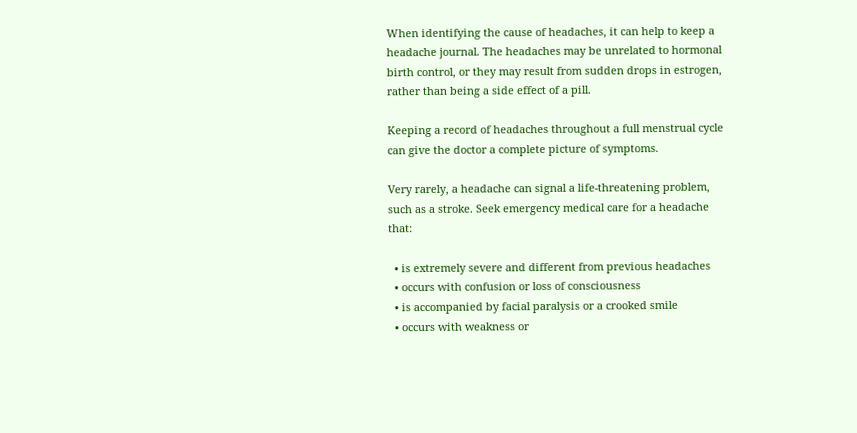When identifying the cause of headaches, it can help to keep a headache journal. The headaches may be unrelated to hormonal birth control, or they may result from sudden drops in estrogen, rather than being a side effect of a pill.

Keeping a record of headaches throughout a full menstrual cycle can give the doctor a complete picture of symptoms.

Very rarely, a headache can signal a life-threatening problem, such as a stroke. Seek emergency medical care for a headache that:

  • is extremely severe and different from previous headaches
  • occurs with confusion or loss of consciousness
  • is accompanied by facial paralysis or a crooked smile
  • occurs with weakness or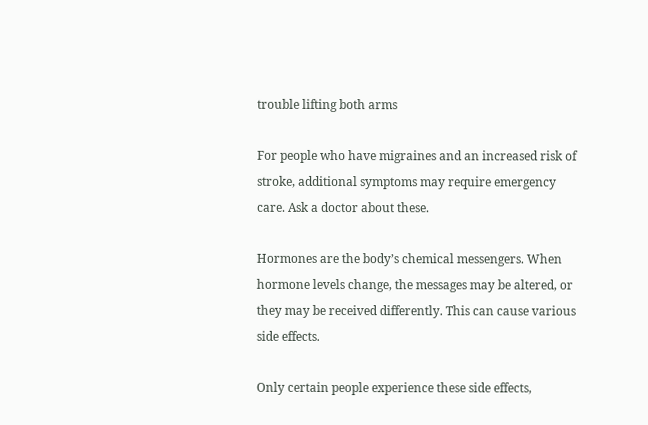trouble lifting both arms

For people who have migraines and an increased risk of stroke, additional symptoms may require emergency care. Ask a doctor about these.

Hormones are the body’s chemical messengers. When hormone levels change, the messages may be altered, or they may be received differently. This can cause various side effects.

Only certain people experience these side effects,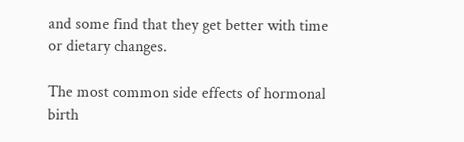and some find that they get better with time or dietary changes.

The most common side effects of hormonal birth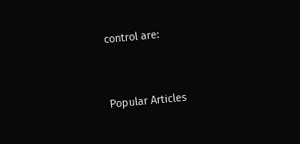control are:


Popular Articles